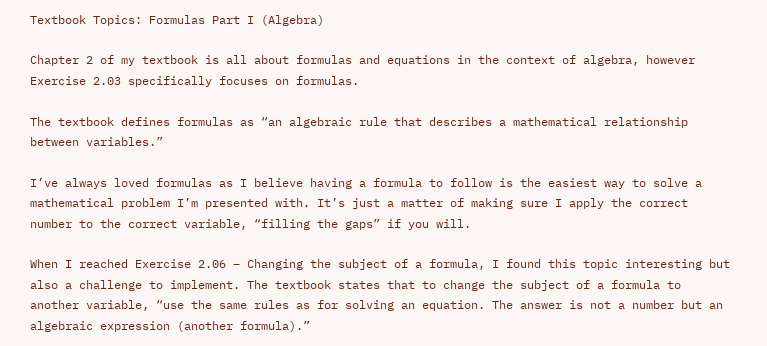Textbook Topics: Formulas Part I (Algebra)

Chapter 2 of my textbook is all about formulas and equations in the context of algebra, however Exercise 2.03 specifically focuses on formulas.

The textbook defines formulas as “an algebraic rule that describes a mathematical relationship between variables.”

I’ve always loved formulas as I believe having a formula to follow is the easiest way to solve a mathematical problem I’m presented with. It’s just a matter of making sure I apply the correct number to the correct variable, “filling the gaps” if you will.

When I reached Exercise 2.06 – Changing the subject of a formula, I found this topic interesting but also a challenge to implement. The textbook states that to change the subject of a formula to another variable, “use the same rules as for solving an equation. The answer is not a number but an algebraic expression (another formula).”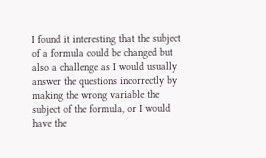I found it interesting that the subject of a formula could be changed but also a challenge as I would usually answer the questions incorrectly by making the wrong variable the subject of the formula, or I would have the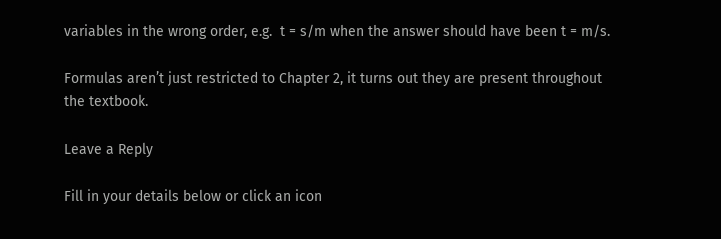variables in the wrong order, e.g.  t = s/m when the answer should have been t = m/s.

Formulas aren’t just restricted to Chapter 2, it turns out they are present throughout the textbook.

Leave a Reply

Fill in your details below or click an icon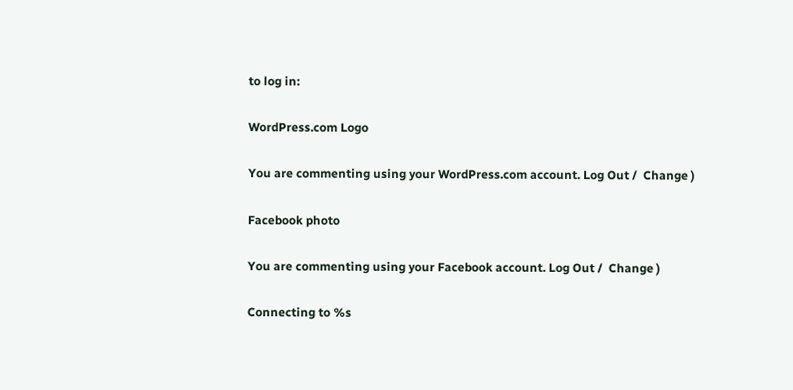to log in:

WordPress.com Logo

You are commenting using your WordPress.com account. Log Out /  Change )

Facebook photo

You are commenting using your Facebook account. Log Out /  Change )

Connecting to %s